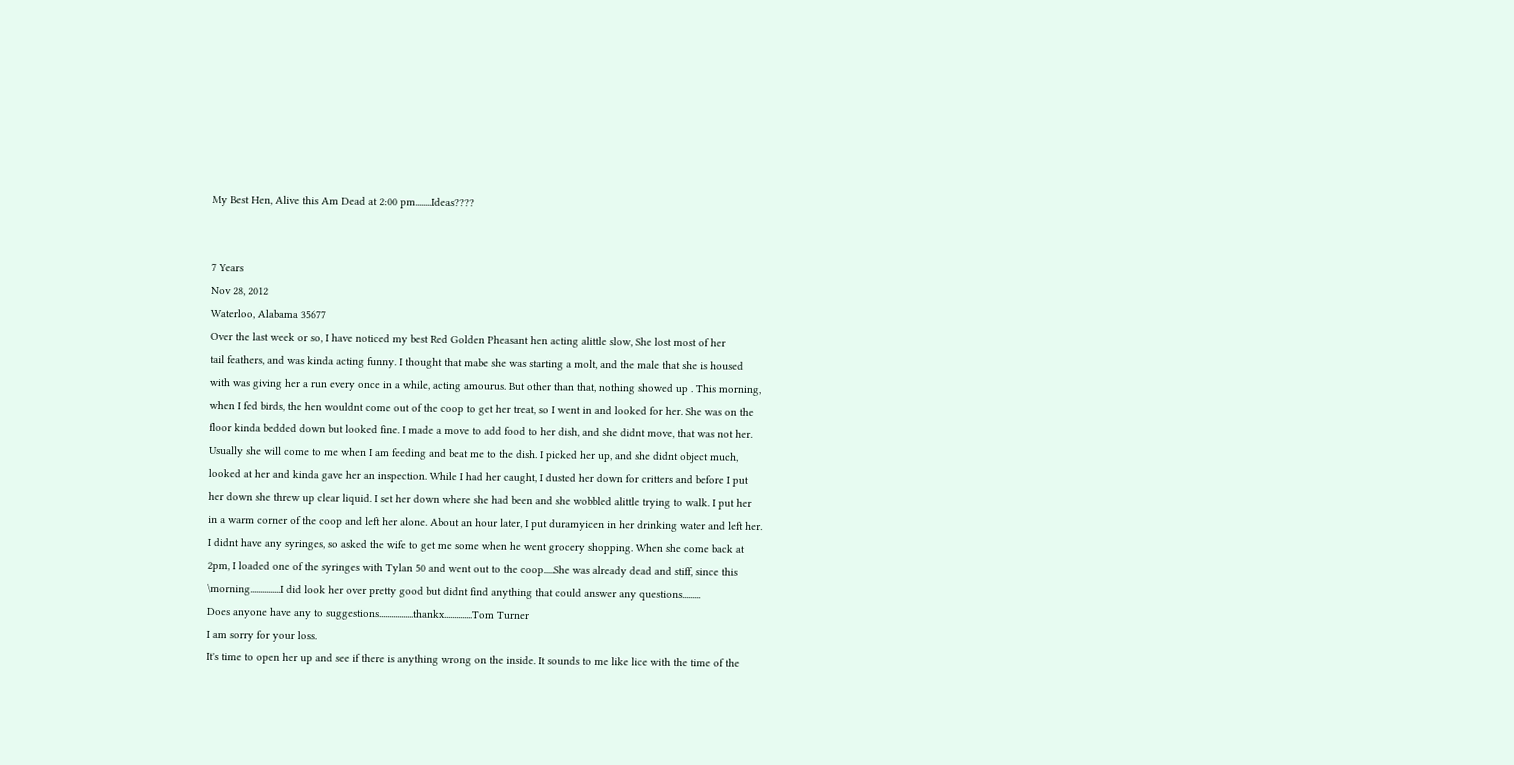My Best Hen, Alive this Am Dead at 2:00 pm........Ideas????


7 Years
Nov 28, 2012
Waterloo, Alabama 35677
Over the last week or so, I have noticed my best Red Golden Pheasant hen acting alittle slow, She lost most of her
tail feathers, and was kinda acting funny. I thought that mabe she was starting a molt, and the male that she is housed
with was giving her a run every once in a while, acting amourus. But other than that, nothing showed up . This morning,
when I fed birds, the hen wouldnt come out of the coop to get her treat, so I went in and looked for her. She was on the
floor kinda bedded down but looked fine. I made a move to add food to her dish, and she didnt move, that was not her.
Usually she will come to me when I am feeding and beat me to the dish. I picked her up, and she didnt object much,
looked at her and kinda gave her an inspection. While I had her caught, I dusted her down for critters and before I put
her down she threw up clear liquid. I set her down where she had been and she wobbled alittle trying to walk. I put her
in a warm corner of the coop and left her alone. About an hour later, I put duramyicen in her drinking water and left her.
I didnt have any syringes, so asked the wife to get me some when he went grocery shopping. When she come back at
2pm, I loaded one of the syringes with Tylan 50 and went out to the coop.....She was already dead and stiff, since this
\morning...............I did look her over pretty good but didnt find anything that could answer any questions.........
Does anyone have any to suggestions.................thankx..............Tom Turner
I am sorry for your loss.
It's time to open her up and see if there is anything wrong on the inside. It sounds to me like lice with the time of the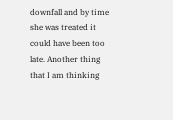downfall and by time she was treated it could have been too late. Another thing that I am thinking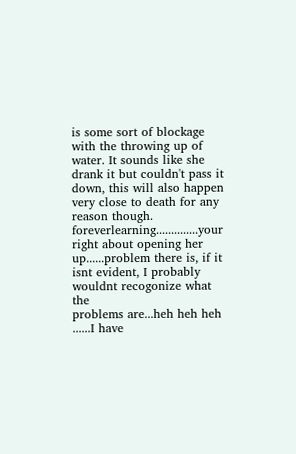is some sort of blockage with the throwing up of water. It sounds like she drank it but couldn't pass it down, this will also happen very close to death for any reason though.
foreverlearning..............your right about opening her up......problem there is, if it isnt evident, I probably wouldnt recogonize what the
problems are...heh heh heh ......I have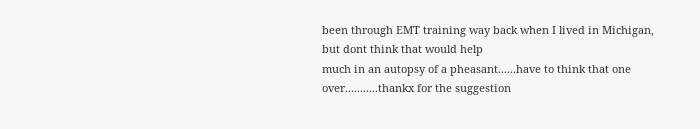been through EMT training way back when I lived in Michigan, but dont think that would help
much in an autopsy of a pheasant......have to think that one over...........thankx for the suggestion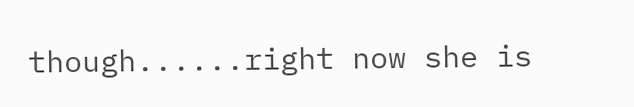though......right now she is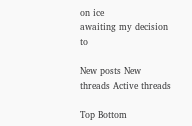on ice
awaiting my decision to

New posts New threads Active threads

Top Bottom